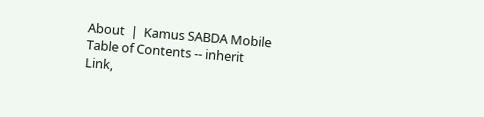About  |  Kamus SABDA Mobile
Table of Contents -- inherit
Link,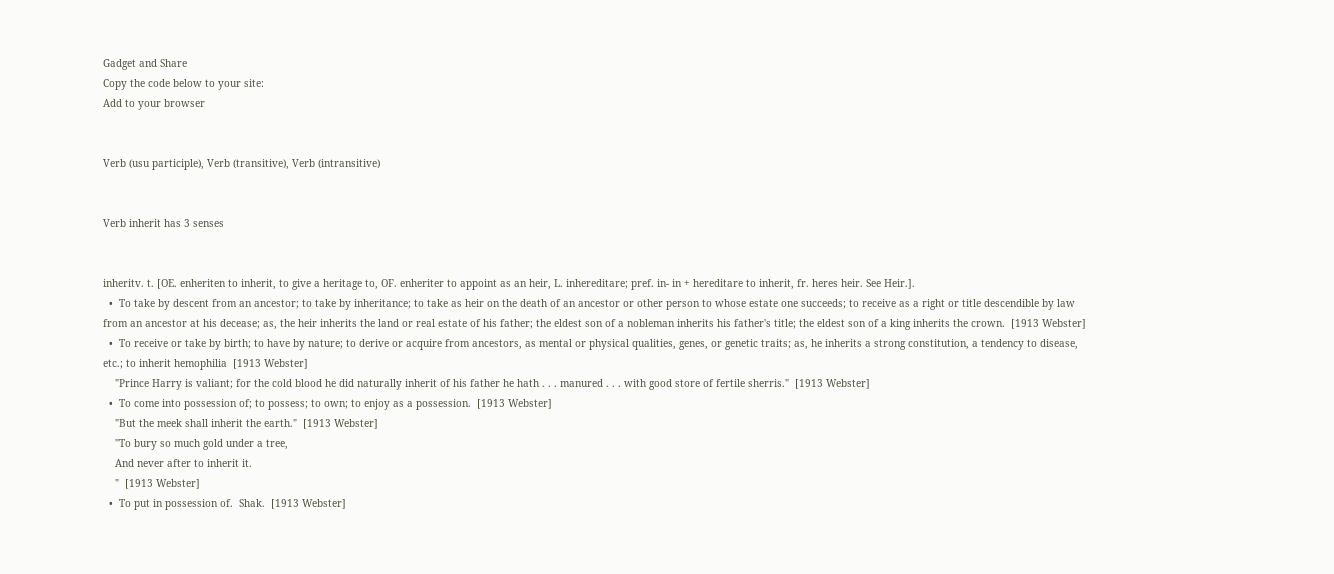Gadget and Share
Copy the code below to your site:
Add to your browser


Verb (usu participle), Verb (transitive), Verb (intransitive)


Verb inherit has 3 senses


inheritv. t. [OE. enheriten to inherit, to give a heritage to, OF. enheriter to appoint as an heir, L. inhereditare; pref. in- in + hereditare to inherit, fr. heres heir. See Heir.].
  •  To take by descent from an ancestor; to take by inheritance; to take as heir on the death of an ancestor or other person to whose estate one succeeds; to receive as a right or title descendible by law from an ancestor at his decease; as, the heir inherits the land or real estate of his father; the eldest son of a nobleman inherits his father's title; the eldest son of a king inherits the crown.  [1913 Webster]
  •  To receive or take by birth; to have by nature; to derive or acquire from ancestors, as mental or physical qualities, genes, or genetic traits; as, he inherits a strong constitution, a tendency to disease, etc.; to inherit hemophilia  [1913 Webster]
    "Prince Harry is valiant; for the cold blood he did naturally inherit of his father he hath . . . manured . . . with good store of fertile sherris."  [1913 Webster]
  •  To come into possession of; to possess; to own; to enjoy as a possession.  [1913 Webster]
    "But the meek shall inherit the earth."  [1913 Webster]
    "To bury so much gold under a tree,
    And never after to inherit it.
    "  [1913 Webster]
  •  To put in possession of.  Shak.  [1913 Webster]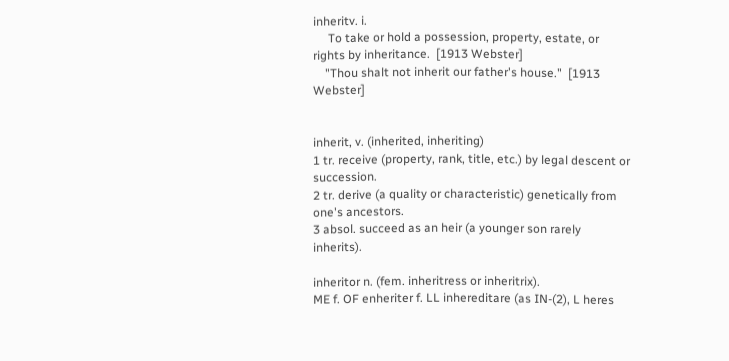inheritv. i.
     To take or hold a possession, property, estate, or rights by inheritance.  [1913 Webster]
    "Thou shalt not inherit our father's house."  [1913 Webster]


inherit, v. (inherited, inheriting)
1 tr. receive (property, rank, title, etc.) by legal descent or succession.
2 tr. derive (a quality or characteristic) genetically from one's ancestors.
3 absol. succeed as an heir (a younger son rarely inherits).

inheritor n. (fem. inheritress or inheritrix).
ME f. OF enheriter f. LL inhereditare (as IN-(2), L heres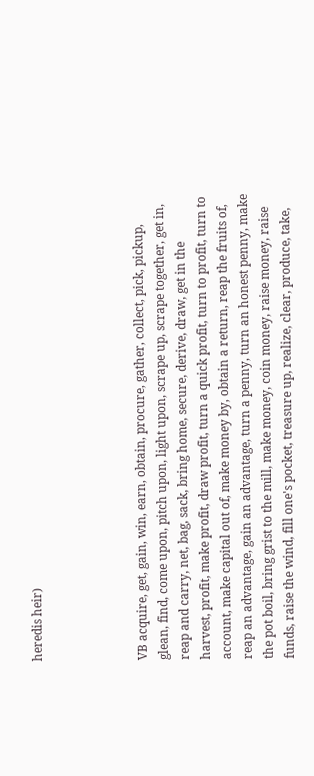heredis heir)




VB acquire, get, gain, win, earn, obtain, procure, gather, collect, pick, pickup, glean, find, come upon, pitch upon, light upon, scrape up, scrape together, get in, reap and carry, net, bag, sack, bring home, secure, derive, draw, get in the harvest, profit, make profit, draw profit, turn a quick profit, turn to profit, turn to account, make capital out of, make money by, obtain a return, reap the fruits of, reap an advantage, gain an advantage, turn a penny, turn an honest penny, make the pot boil, bring grist to the mill, make money, coin money, raise money, raise funds, raise the wind, fill one's pocket, treasure up, realize, clear, produce, take,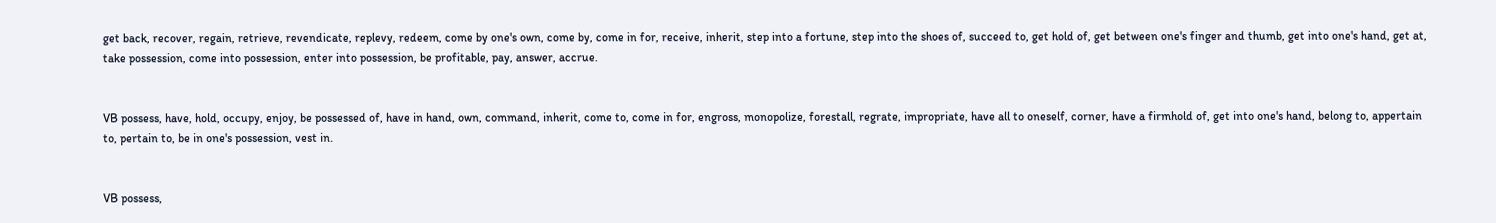get back, recover, regain, retrieve, revendicate, replevy, redeem, come by one's own, come by, come in for, receive, inherit, step into a fortune, step into the shoes of, succeed to, get hold of, get between one's finger and thumb, get into one's hand, get at, take possession, come into possession, enter into possession, be profitable, pay, answer, accrue.


VB possess, have, hold, occupy, enjoy, be possessed of, have in hand, own, command, inherit, come to, come in for, engross, monopolize, forestall, regrate, impropriate, have all to oneself, corner, have a firmhold of, get into one's hand, belong to, appertain to, pertain to, be in one's possession, vest in.


VB possess,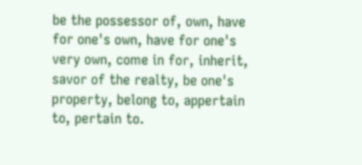be the possessor of, own, have for one's own, have for one's very own, come in for, inherit, savor of the realty, be one's property, belong to, appertain to, pertain to.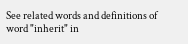See related words and definitions of word "inherit" in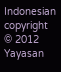Indonesian
copyright © 2012 Yayasan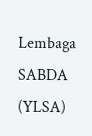Lembaga SABDA (YLSA)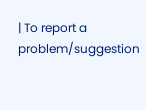| To report a problem/suggestion